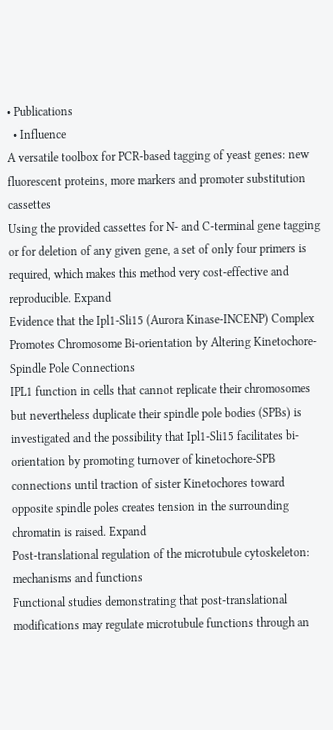• Publications
  • Influence
A versatile toolbox for PCR‐based tagging of yeast genes: new fluorescent proteins, more markers and promoter substitution cassettes
Using the provided cassettes for N‐ and C‐terminal gene tagging or for deletion of any given gene, a set of only four primers is required, which makes this method very cost‐effective and reproducible. Expand
Evidence that the Ipl1-Sli15 (Aurora Kinase-INCENP) Complex Promotes Chromosome Bi-orientation by Altering Kinetochore-Spindle Pole Connections
IPL1 function in cells that cannot replicate their chromosomes but nevertheless duplicate their spindle pole bodies (SPBs) is investigated and the possibility that Ipl1-Sli15 facilitates bi-orientation by promoting turnover of kinetochore-SPB connections until traction of sister Kinetochores toward opposite spindle poles creates tension in the surrounding chromatin is raised. Expand
Post-translational regulation of the microtubule cytoskeleton: mechanisms and functions
Functional studies demonstrating that post-translational modifications may regulate microtubule functions through an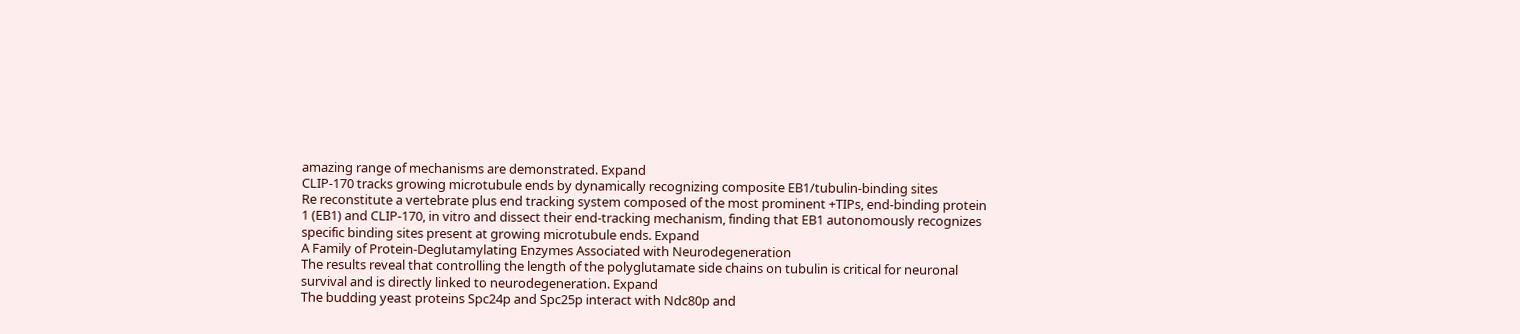amazing range of mechanisms are demonstrated. Expand
CLIP-170 tracks growing microtubule ends by dynamically recognizing composite EB1/tubulin-binding sites
Re reconstitute a vertebrate plus end tracking system composed of the most prominent +TIPs, end-binding protein 1 (EB1) and CLIP-170, in vitro and dissect their end-tracking mechanism, finding that EB1 autonomously recognizes specific binding sites present at growing microtubule ends. Expand
A Family of Protein-Deglutamylating Enzymes Associated with Neurodegeneration
The results reveal that controlling the length of the polyglutamate side chains on tubulin is critical for neuronal survival and is directly linked to neurodegeneration. Expand
The budding yeast proteins Spc24p and Spc25p interact with Ndc80p and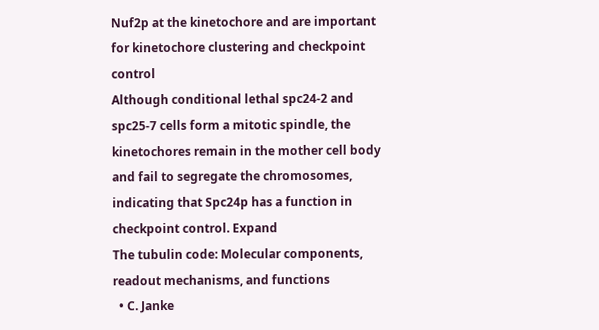Nuf2p at the kinetochore and are important for kinetochore clustering and checkpoint control
Although conditional lethal spc24‐2 and spc25‐7 cells form a mitotic spindle, the kinetochores remain in the mother cell body and fail to segregate the chromosomes, indicating that Spc24p has a function in checkpoint control. Expand
The tubulin code: Molecular components, readout mechanisms, and functions
  • C. Janke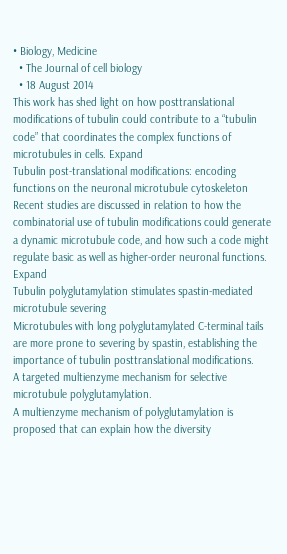• Biology, Medicine
  • The Journal of cell biology
  • 18 August 2014
This work has shed light on how posttranslational modifications of tubulin could contribute to a “tubulin code” that coordinates the complex functions of microtubules in cells. Expand
Tubulin post-translational modifications: encoding functions on the neuronal microtubule cytoskeleton
Recent studies are discussed in relation to how the combinatorial use of tubulin modifications could generate a dynamic microtubule code, and how such a code might regulate basic as well as higher-order neuronal functions. Expand
Tubulin polyglutamylation stimulates spastin-mediated microtubule severing
Microtubules with long polyglutamylated C-terminal tails are more prone to severing by spastin, establishing the importance of tubulin posttranslational modifications.
A targeted multienzyme mechanism for selective microtubule polyglutamylation.
A multienzyme mechanism of polyglutamylation is proposed that can explain how the diversity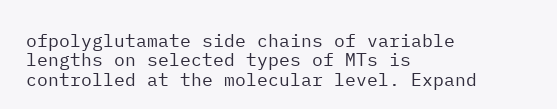ofpolyglutamate side chains of variable lengths on selected types of MTs is controlled at the molecular level. Expand